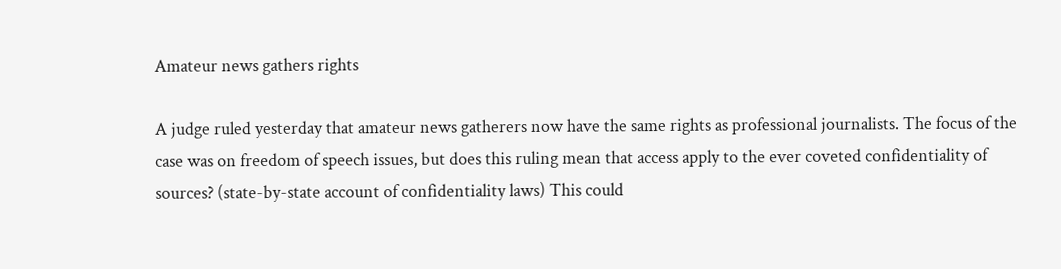Amateur news gathers rights

A judge ruled yesterday that amateur news gatherers now have the same rights as professional journalists. The focus of the case was on freedom of speech issues, but does this ruling mean that access apply to the ever coveted confidentiality of sources? (state-by-state account of confidentiality laws) This could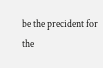be the precident for the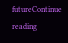futureContinue reading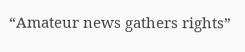“Amateur news gathers rights”